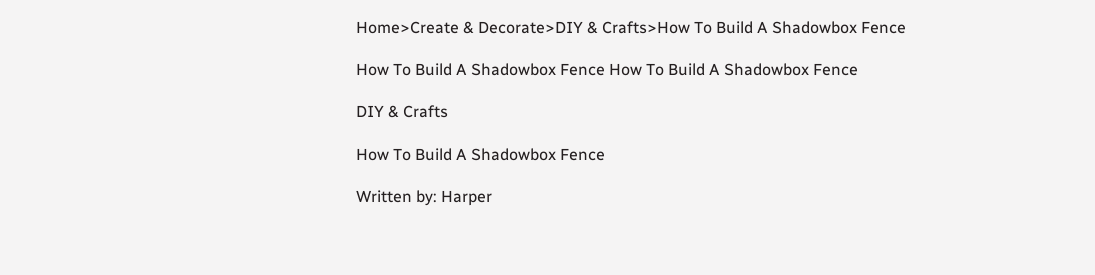Home>Create & Decorate>DIY & Crafts>How To Build A Shadowbox Fence

How To Build A Shadowbox Fence How To Build A Shadowbox Fence

DIY & Crafts

How To Build A Shadowbox Fence

Written by: Harper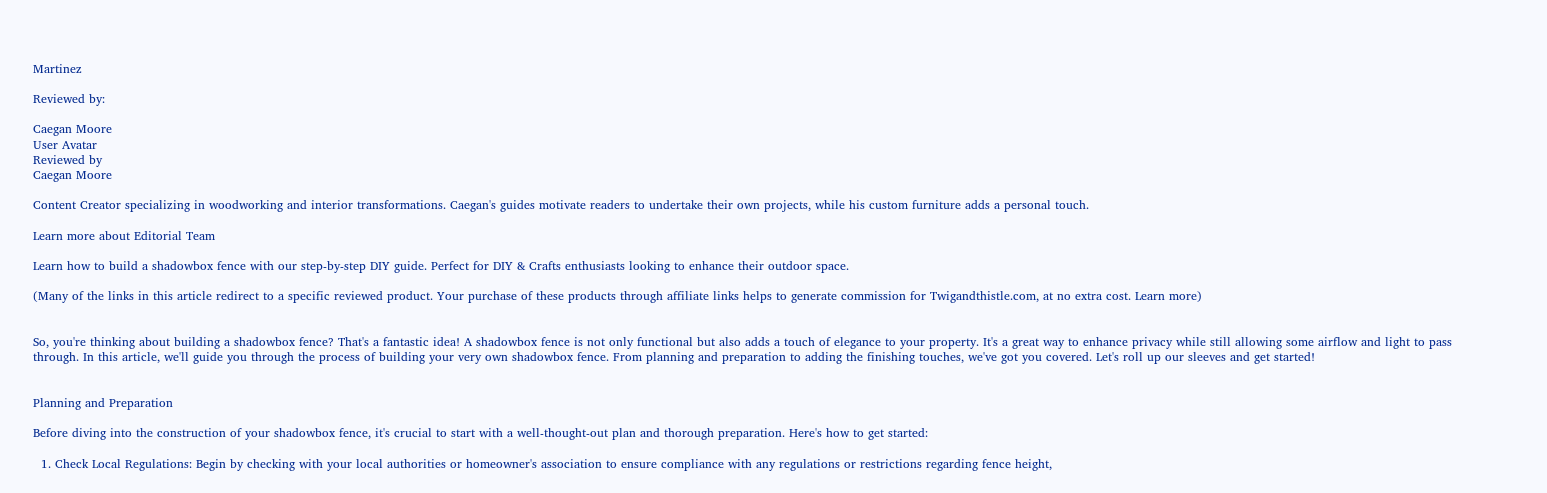Martinez

Reviewed by:

Caegan Moore
User Avatar
Reviewed by
Caegan Moore

Content Creator specializing in woodworking and interior transformations. Caegan's guides motivate readers to undertake their own projects, while his custom furniture adds a personal touch.

Learn more about Editorial Team

Learn how to build a shadowbox fence with our step-by-step DIY guide. Perfect for DIY & Crafts enthusiasts looking to enhance their outdoor space.

(Many of the links in this article redirect to a specific reviewed product. Your purchase of these products through affiliate links helps to generate commission for Twigandthistle.com, at no extra cost. Learn more)


So, you're thinking about building a shadowbox fence? That's a fantastic idea! A shadowbox fence is not only functional but also adds a touch of elegance to your property. It's a great way to enhance privacy while still allowing some airflow and light to pass through. In this article, we'll guide you through the process of building your very own shadowbox fence. From planning and preparation to adding the finishing touches, we've got you covered. Let's roll up our sleeves and get started!


Planning and Preparation

Before diving into the construction of your shadowbox fence, it's crucial to start with a well-thought-out plan and thorough preparation. Here's how to get started:

  1. Check Local Regulations: Begin by checking with your local authorities or homeowner's association to ensure compliance with any regulations or restrictions regarding fence height,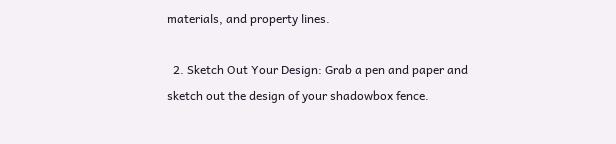materials, and property lines.

  2. Sketch Out Your Design: Grab a pen and paper and sketch out the design of your shadowbox fence.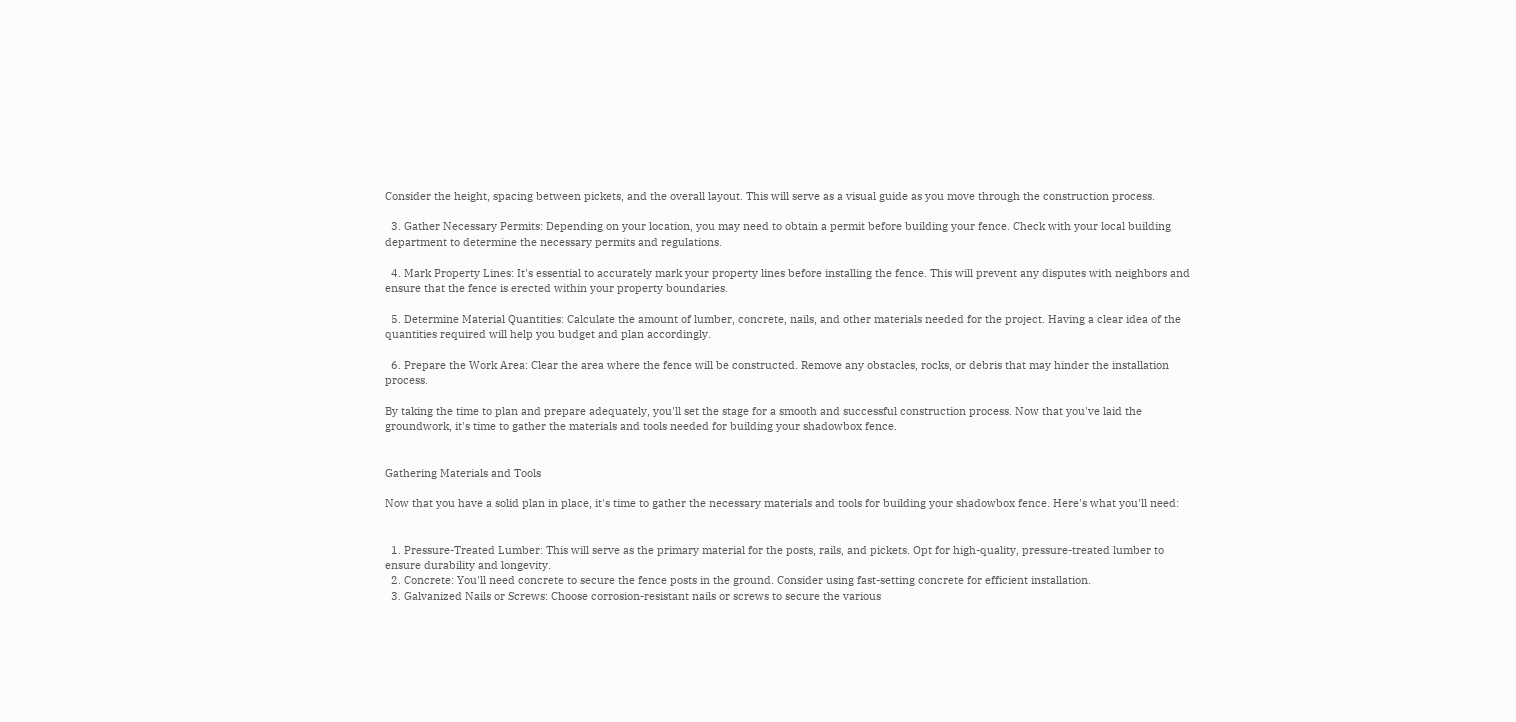Consider the height, spacing between pickets, and the overall layout. This will serve as a visual guide as you move through the construction process.

  3. Gather Necessary Permits: Depending on your location, you may need to obtain a permit before building your fence. Check with your local building department to determine the necessary permits and regulations.

  4. Mark Property Lines: It's essential to accurately mark your property lines before installing the fence. This will prevent any disputes with neighbors and ensure that the fence is erected within your property boundaries.

  5. Determine Material Quantities: Calculate the amount of lumber, concrete, nails, and other materials needed for the project. Having a clear idea of the quantities required will help you budget and plan accordingly.

  6. Prepare the Work Area: Clear the area where the fence will be constructed. Remove any obstacles, rocks, or debris that may hinder the installation process.

By taking the time to plan and prepare adequately, you'll set the stage for a smooth and successful construction process. Now that you've laid the groundwork, it's time to gather the materials and tools needed for building your shadowbox fence.


Gathering Materials and Tools

Now that you have a solid plan in place, it's time to gather the necessary materials and tools for building your shadowbox fence. Here's what you'll need:


  1. Pressure-Treated Lumber: This will serve as the primary material for the posts, rails, and pickets. Opt for high-quality, pressure-treated lumber to ensure durability and longevity.
  2. Concrete: You'll need concrete to secure the fence posts in the ground. Consider using fast-setting concrete for efficient installation.
  3. Galvanized Nails or Screws: Choose corrosion-resistant nails or screws to secure the various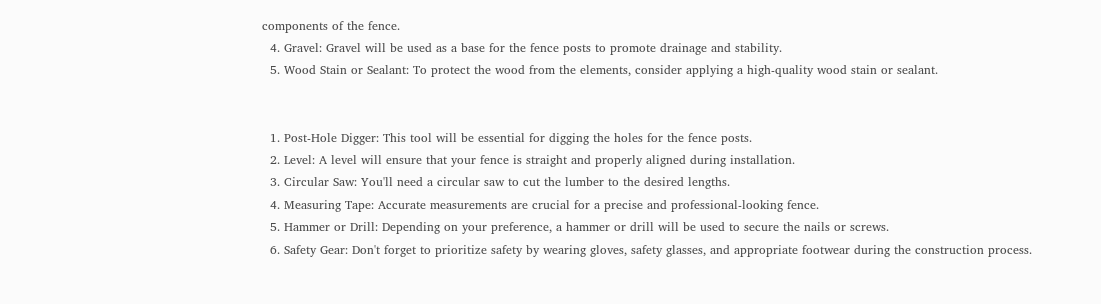components of the fence.
  4. Gravel: Gravel will be used as a base for the fence posts to promote drainage and stability.
  5. Wood Stain or Sealant: To protect the wood from the elements, consider applying a high-quality wood stain or sealant.


  1. Post-Hole Digger: This tool will be essential for digging the holes for the fence posts.
  2. Level: A level will ensure that your fence is straight and properly aligned during installation.
  3. Circular Saw: You'll need a circular saw to cut the lumber to the desired lengths.
  4. Measuring Tape: Accurate measurements are crucial for a precise and professional-looking fence.
  5. Hammer or Drill: Depending on your preference, a hammer or drill will be used to secure the nails or screws.
  6. Safety Gear: Don't forget to prioritize safety by wearing gloves, safety glasses, and appropriate footwear during the construction process.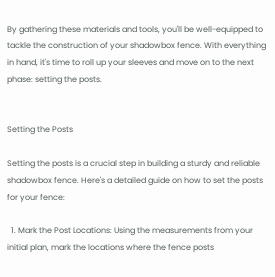By gathering these materials and tools, you'll be well-equipped to tackle the construction of your shadowbox fence. With everything in hand, it's time to roll up your sleeves and move on to the next phase: setting the posts.


Setting the Posts

Setting the posts is a crucial step in building a sturdy and reliable shadowbox fence. Here's a detailed guide on how to set the posts for your fence:

  1. Mark the Post Locations: Using the measurements from your initial plan, mark the locations where the fence posts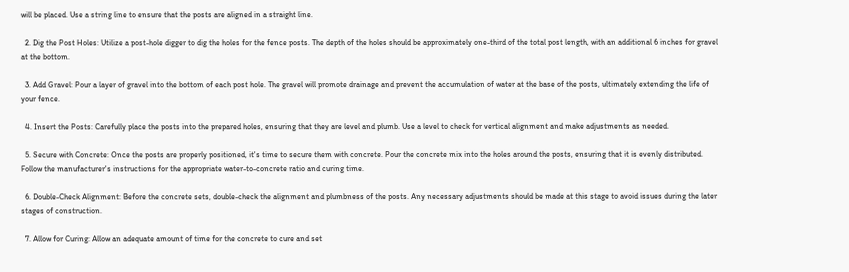will be placed. Use a string line to ensure that the posts are aligned in a straight line.

  2. Dig the Post Holes: Utilize a post-hole digger to dig the holes for the fence posts. The depth of the holes should be approximately one-third of the total post length, with an additional 6 inches for gravel at the bottom.

  3. Add Gravel: Pour a layer of gravel into the bottom of each post hole. The gravel will promote drainage and prevent the accumulation of water at the base of the posts, ultimately extending the life of your fence.

  4. Insert the Posts: Carefully place the posts into the prepared holes, ensuring that they are level and plumb. Use a level to check for vertical alignment and make adjustments as needed.

  5. Secure with Concrete: Once the posts are properly positioned, it's time to secure them with concrete. Pour the concrete mix into the holes around the posts, ensuring that it is evenly distributed. Follow the manufacturer's instructions for the appropriate water-to-concrete ratio and curing time.

  6. Double-Check Alignment: Before the concrete sets, double-check the alignment and plumbness of the posts. Any necessary adjustments should be made at this stage to avoid issues during the later stages of construction.

  7. Allow for Curing: Allow an adequate amount of time for the concrete to cure and set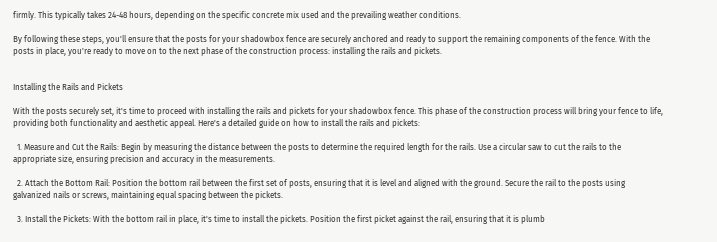firmly. This typically takes 24-48 hours, depending on the specific concrete mix used and the prevailing weather conditions.

By following these steps, you'll ensure that the posts for your shadowbox fence are securely anchored and ready to support the remaining components of the fence. With the posts in place, you're ready to move on to the next phase of the construction process: installing the rails and pickets.


Installing the Rails and Pickets

With the posts securely set, it's time to proceed with installing the rails and pickets for your shadowbox fence. This phase of the construction process will bring your fence to life, providing both functionality and aesthetic appeal. Here's a detailed guide on how to install the rails and pickets:

  1. Measure and Cut the Rails: Begin by measuring the distance between the posts to determine the required length for the rails. Use a circular saw to cut the rails to the appropriate size, ensuring precision and accuracy in the measurements.

  2. Attach the Bottom Rail: Position the bottom rail between the first set of posts, ensuring that it is level and aligned with the ground. Secure the rail to the posts using galvanized nails or screws, maintaining equal spacing between the pickets.

  3. Install the Pickets: With the bottom rail in place, it's time to install the pickets. Position the first picket against the rail, ensuring that it is plumb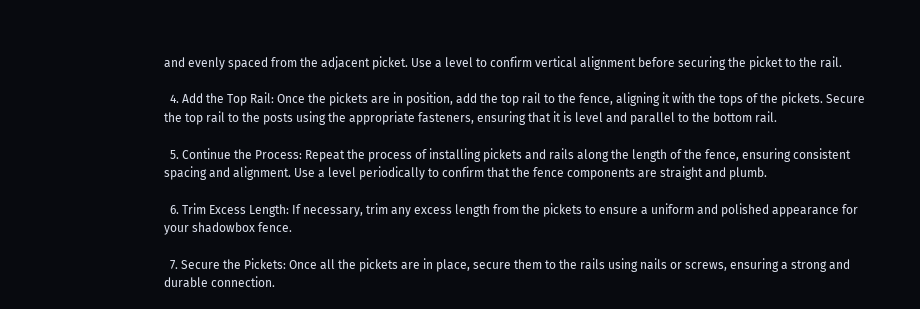and evenly spaced from the adjacent picket. Use a level to confirm vertical alignment before securing the picket to the rail.

  4. Add the Top Rail: Once the pickets are in position, add the top rail to the fence, aligning it with the tops of the pickets. Secure the top rail to the posts using the appropriate fasteners, ensuring that it is level and parallel to the bottom rail.

  5. Continue the Process: Repeat the process of installing pickets and rails along the length of the fence, ensuring consistent spacing and alignment. Use a level periodically to confirm that the fence components are straight and plumb.

  6. Trim Excess Length: If necessary, trim any excess length from the pickets to ensure a uniform and polished appearance for your shadowbox fence.

  7. Secure the Pickets: Once all the pickets are in place, secure them to the rails using nails or screws, ensuring a strong and durable connection.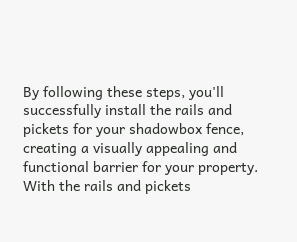By following these steps, you'll successfully install the rails and pickets for your shadowbox fence, creating a visually appealing and functional barrier for your property. With the rails and pickets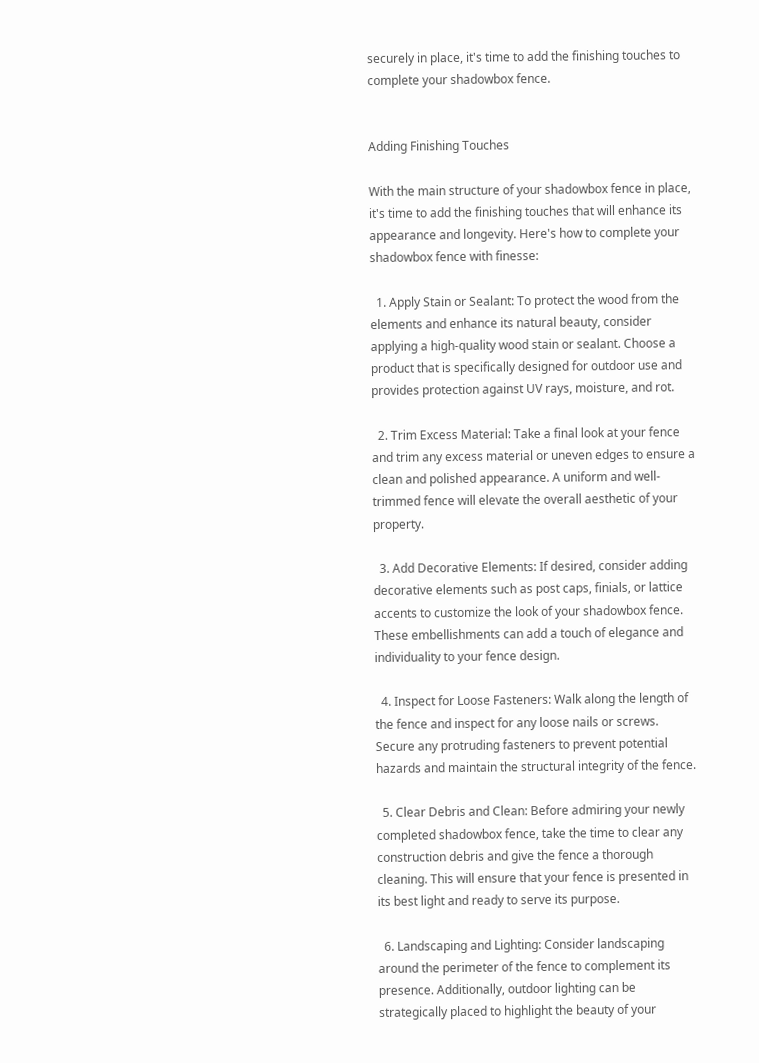securely in place, it's time to add the finishing touches to complete your shadowbox fence.


Adding Finishing Touches

With the main structure of your shadowbox fence in place, it's time to add the finishing touches that will enhance its appearance and longevity. Here's how to complete your shadowbox fence with finesse:

  1. Apply Stain or Sealant: To protect the wood from the elements and enhance its natural beauty, consider applying a high-quality wood stain or sealant. Choose a product that is specifically designed for outdoor use and provides protection against UV rays, moisture, and rot.

  2. Trim Excess Material: Take a final look at your fence and trim any excess material or uneven edges to ensure a clean and polished appearance. A uniform and well-trimmed fence will elevate the overall aesthetic of your property.

  3. Add Decorative Elements: If desired, consider adding decorative elements such as post caps, finials, or lattice accents to customize the look of your shadowbox fence. These embellishments can add a touch of elegance and individuality to your fence design.

  4. Inspect for Loose Fasteners: Walk along the length of the fence and inspect for any loose nails or screws. Secure any protruding fasteners to prevent potential hazards and maintain the structural integrity of the fence.

  5. Clear Debris and Clean: Before admiring your newly completed shadowbox fence, take the time to clear any construction debris and give the fence a thorough cleaning. This will ensure that your fence is presented in its best light and ready to serve its purpose.

  6. Landscaping and Lighting: Consider landscaping around the perimeter of the fence to complement its presence. Additionally, outdoor lighting can be strategically placed to highlight the beauty of your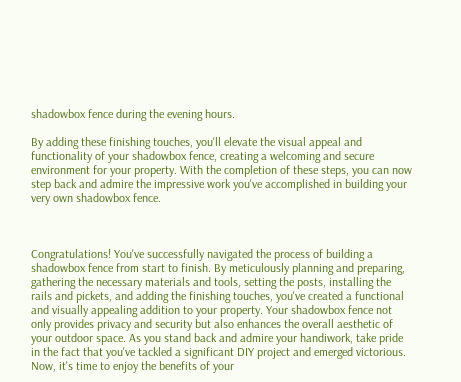shadowbox fence during the evening hours.

By adding these finishing touches, you'll elevate the visual appeal and functionality of your shadowbox fence, creating a welcoming and secure environment for your property. With the completion of these steps, you can now step back and admire the impressive work you've accomplished in building your very own shadowbox fence.



Congratulations! You've successfully navigated the process of building a shadowbox fence from start to finish. By meticulously planning and preparing, gathering the necessary materials and tools, setting the posts, installing the rails and pickets, and adding the finishing touches, you've created a functional and visually appealing addition to your property. Your shadowbox fence not only provides privacy and security but also enhances the overall aesthetic of your outdoor space. As you stand back and admire your handiwork, take pride in the fact that you've tackled a significant DIY project and emerged victorious. Now, it's time to enjoy the benefits of your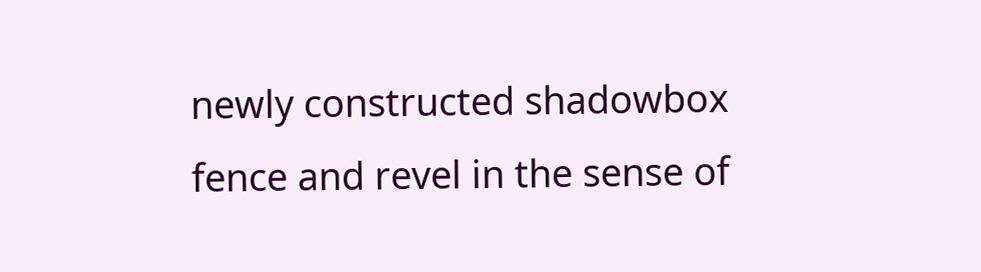newly constructed shadowbox fence and revel in the sense of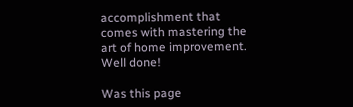accomplishment that comes with mastering the art of home improvement. Well done!

Was this page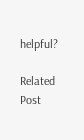helpful?

Related Post